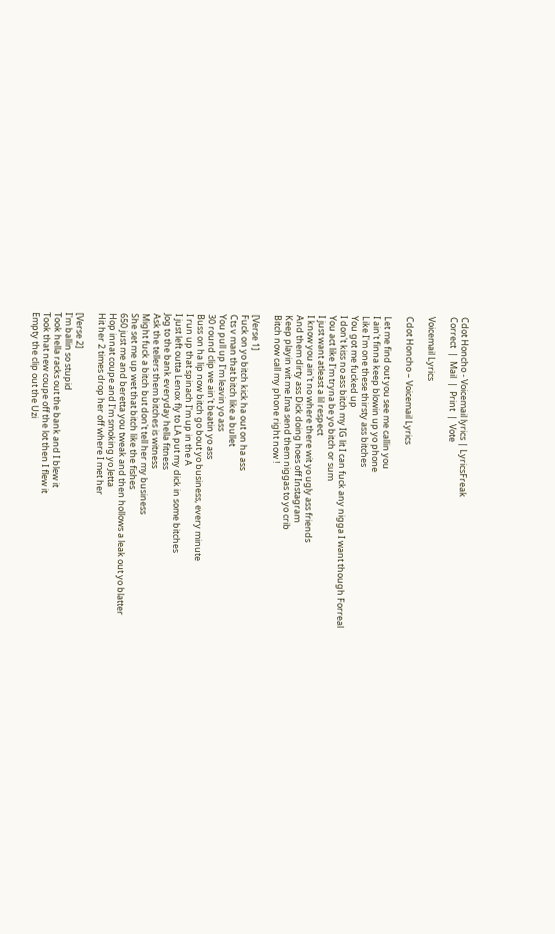Cdot Honcho - Voicemail lyrics | LyricsFreak
Correct  |  Mail  |  Print  |  Vote

Voicemail Lyrics

Cdot Honcho – Voicemail Lyrics

Let me find out you see me callin you
I ain't finna keep blowin up yo phone
Like I'm one these thirsty ass bitches
You got me fucked up
I don't kiss no ass bitch my IG lit I can fuck any nigga I want though Forreal
You act like I'm tryna be yo bitch or sum
I just want atleast a lil respect
I know you ain't no where there wit yo ugly ass friends
And them dirty ass Dick doing hoes off Instagram
Keep playin wit me Ima send them niggas to yo crib
Bitch now call my phone right now !

[Verse 1]
Fuck on yo bitch kick ha out on ha ass
Cts v man that bitch like a bullet
You pull up I'm leavin yo ass
30 round clip we ain't beatin yo ass
Buss on ha lip now bitch go bout yo business, every minute
I run up that spinach I'm up in the A
I just left outta Lenox fly to LA put my dick in some bitches
Jog to the bank everyday hella fitness
Ask the tellers them bitches is witness
Might fuck a bitch but don't tell her my business
She set me up wet that bitch like the fishes
650 just me and beretta you tweak and then hollows a leak out yo blatter
Hop innat coupe and I'm smoking yo Jetta
Hit her 2 times drop her off where I met her

[Verse 2]
I'm ballin so stupid
Took hella racks out the bank and I blew it
Took that new coupe off the lot then I flew it
Empty the clip out the Uzi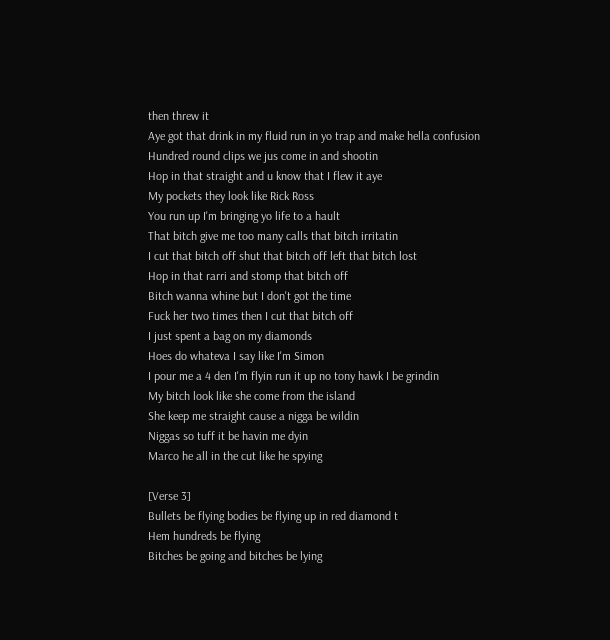then threw it
Aye got that drink in my fluid run in yo trap and make hella confusion
Hundred round clips we jus come in and shootin
Hop in that straight and u know that I flew it aye
My pockets they look like Rick Ross
You run up I'm bringing yo life to a hault
That bitch give me too many calls that bitch irritatin
I cut that bitch off shut that bitch off left that bitch lost
Hop in that rarri and stomp that bitch off
Bitch wanna whine but I don't got the time
Fuck her two times then I cut that bitch off
I just spent a bag on my diamonds
Hoes do whateva I say like I'm Simon
I pour me a 4 den I'm flyin run it up no tony hawk I be grindin
My bitch look like she come from the island
She keep me straight cause a nigga be wildin
Niggas so tuff it be havin me dyin
Marco he all in the cut like he spying

[Verse 3]
Bullets be flying bodies be flying up in red diamond t
Hem hundreds be flying
Bitches be going and bitches be lying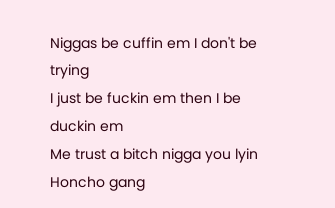Niggas be cuffin em I don't be trying
I just be fuckin em then I be duckin em
Me trust a bitch nigga you lyin
Honcho gang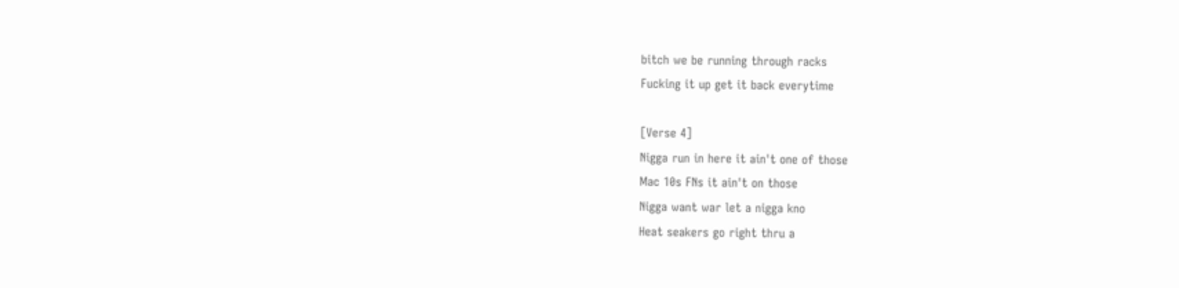bitch we be running through racks
Fucking it up get it back everytime

[Verse 4]
Nigga run in here it ain't one of those
Mac 10s FNs it ain't on those
Nigga want war let a nigga kno
Heat seakers go right thru a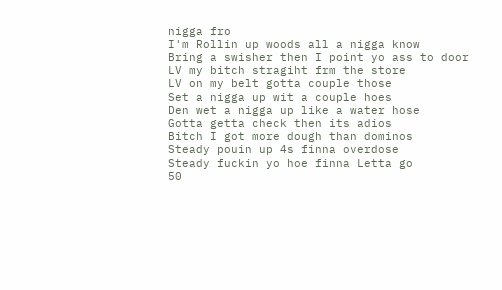nigga fro
I'm Rollin up woods all a nigga know
Bring a swisher then I point yo ass to door
LV my bitch stragiht frm the store
LV on my belt gotta couple those
Set a nigga up wit a couple hoes
Den wet a nigga up like a water hose
Gotta getta check then its adios
Bitch I got more dough than dominos
Steady pouin up 4s finna overdose
Steady fuckin yo hoe finna Letta go
50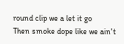round clip we a let it go
Then smoke dope like we ain't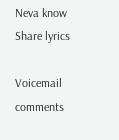Neva know
Share lyrics

Voicemail comments